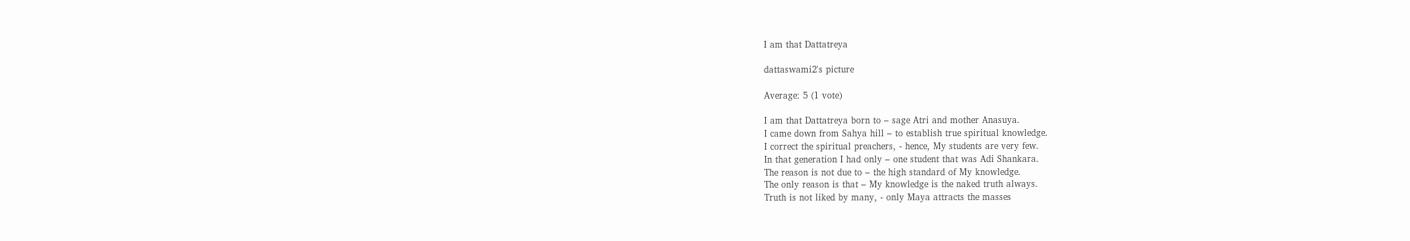I am that Dattatreya

dattaswami2's picture

Average: 5 (1 vote)

I am that Dattatreya born to – sage Atri and mother Anasuya.
I came down from Sahya hill – to establish true spiritual knowledge.
I correct the spiritual preachers, - hence, My students are very few.
In that generation I had only – one student that was Adi Shankara.
The reason is not due to – the high standard of My knowledge.
The only reason is that – My knowledge is the naked truth always.
Truth is not liked by many, - only Maya attracts the masses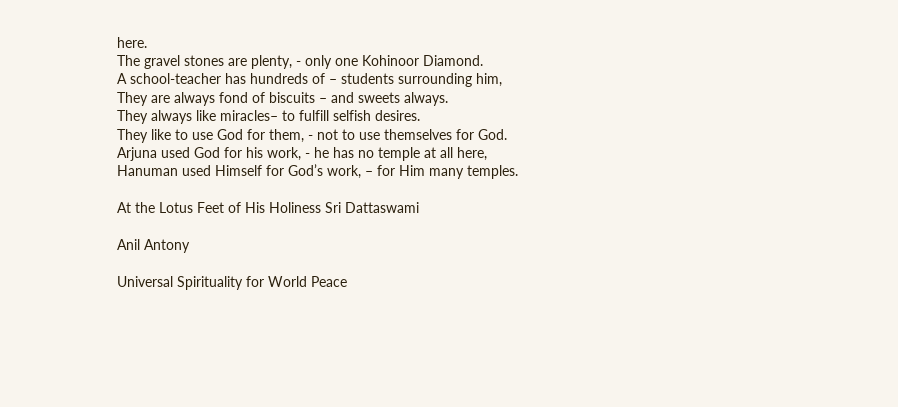here.
The gravel stones are plenty, - only one Kohinoor Diamond.
A school-teacher has hundreds of – students surrounding him,
They are always fond of biscuits – and sweets always.
They always like miracles– to fulfill selfish desires.
They like to use God for them, - not to use themselves for God.
Arjuna used God for his work, - he has no temple at all here,
Hanuman used Himself for God’s work, – for Him many temples.

At the Lotus Feet of His Holiness Sri Dattaswami

Anil Antony

Universal Spirituality for World Peace